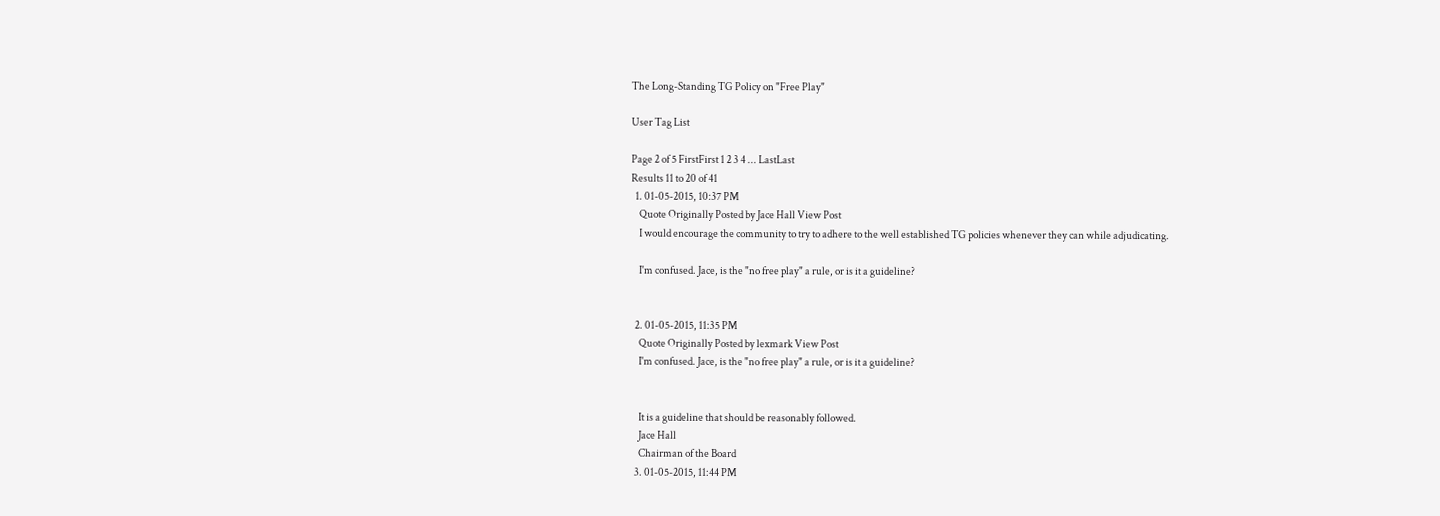The Long-Standing TG Policy on "Free Play"

User Tag List

Page 2 of 5 FirstFirst 1 2 3 4 ... LastLast
Results 11 to 20 of 41
  1. 01-05-2015, 10:37 PM
    Quote Originally Posted by Jace Hall View Post
    I would encourage the community to try to adhere to the well established TG policies whenever they can while adjudicating.

    I'm confused. Jace, is the "no free play" a rule, or is it a guideline?


  2. 01-05-2015, 11:35 PM
    Quote Originally Posted by lexmark View Post
    I'm confused. Jace, is the "no free play" a rule, or is it a guideline?


    It is a guideline that should be reasonably followed.
    Jace Hall
    Chairman of the Board
  3. 01-05-2015, 11:44 PM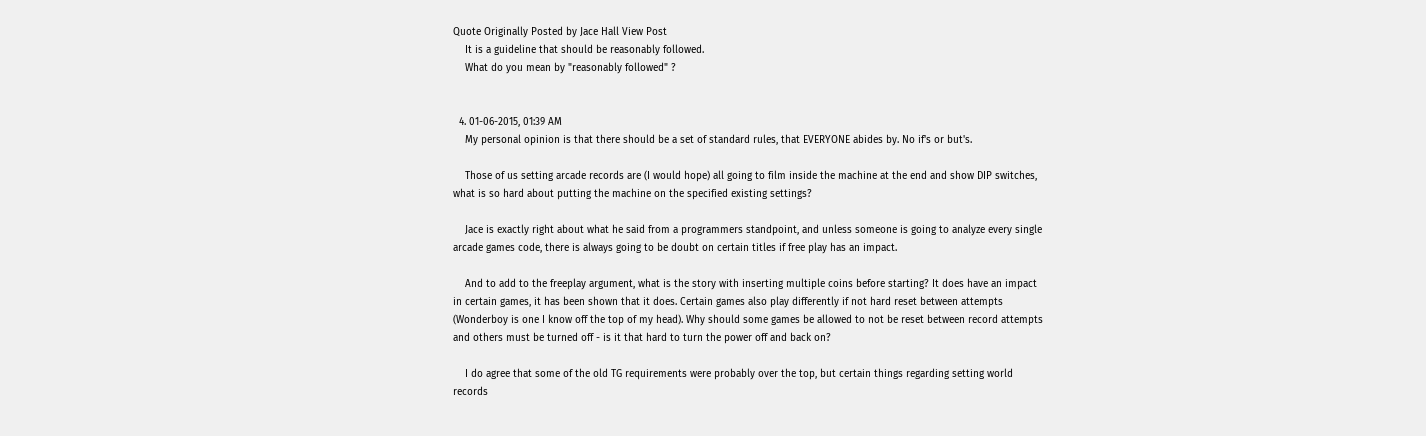Quote Originally Posted by Jace Hall View Post
    It is a guideline that should be reasonably followed.
    What do you mean by "reasonably followed" ?


  4. 01-06-2015, 01:39 AM
    My personal opinion is that there should be a set of standard rules, that EVERYONE abides by. No if's or but's.

    Those of us setting arcade records are (I would hope) all going to film inside the machine at the end and show DIP switches, what is so hard about putting the machine on the specified existing settings?

    Jace is exactly right about what he said from a programmers standpoint, and unless someone is going to analyze every single arcade games code, there is always going to be doubt on certain titles if free play has an impact.

    And to add to the freeplay argument, what is the story with inserting multiple coins before starting? It does have an impact in certain games, it has been shown that it does. Certain games also play differently if not hard reset between attempts (Wonderboy is one I know off the top of my head). Why should some games be allowed to not be reset between record attempts and others must be turned off - is it that hard to turn the power off and back on?

    I do agree that some of the old TG requirements were probably over the top, but certain things regarding setting world records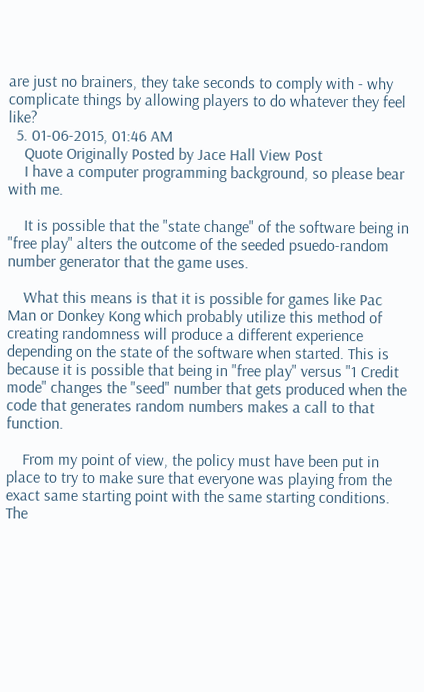are just no brainers, they take seconds to comply with - why complicate things by allowing players to do whatever they feel like?
  5. 01-06-2015, 01:46 AM
    Quote Originally Posted by Jace Hall View Post
    I have a computer programming background, so please bear with me.

    It is possible that the "state change" of the software being in "free play" alters the outcome of the seeded psuedo-random number generator that the game uses.

    What this means is that it is possible for games like Pac Man or Donkey Kong which probably utilize this method of creating randomness will produce a different experience depending on the state of the software when started. This is because it is possible that being in "free play" versus "1 Credit mode" changes the "seed" number that gets produced when the code that generates random numbers makes a call to that function.

    From my point of view, the policy must have been put in place to try to make sure that everyone was playing from the exact same starting point with the same starting conditions. The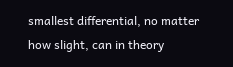smallest differential, no matter how slight, can in theory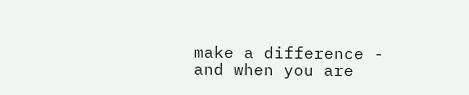make a difference - and when you are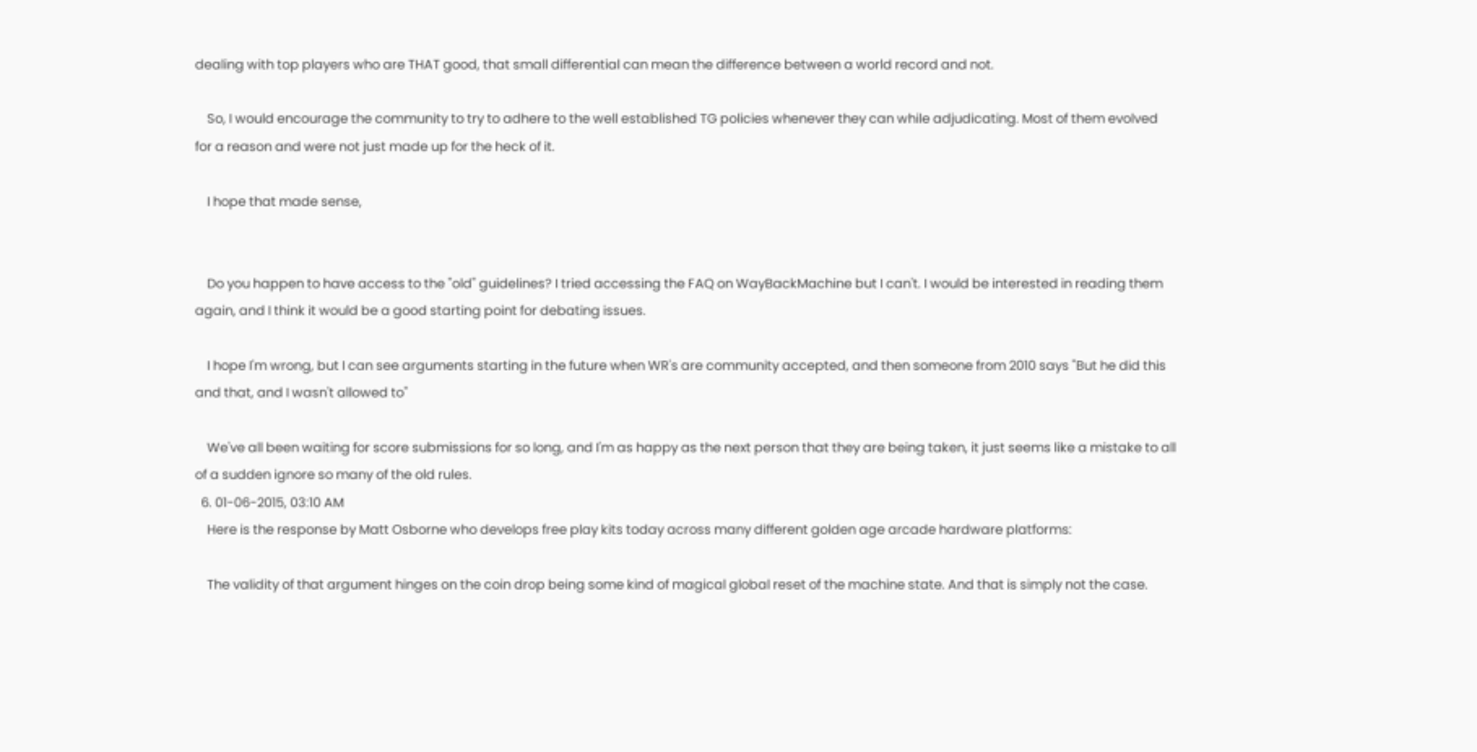dealing with top players who are THAT good, that small differential can mean the difference between a world record and not.

    So, I would encourage the community to try to adhere to the well established TG policies whenever they can while adjudicating. Most of them evolved for a reason and were not just made up for the heck of it.

    I hope that made sense,


    Do you happen to have access to the "old" guidelines? I tried accessing the FAQ on WayBackMachine but I can't. I would be interested in reading them again, and I think it would be a good starting point for debating issues.

    I hope I'm wrong, but I can see arguments starting in the future when WR's are community accepted, and then someone from 2010 says "But he did this and that, and I wasn't allowed to"

    We've all been waiting for score submissions for so long, and I'm as happy as the next person that they are being taken, it just seems like a mistake to all of a sudden ignore so many of the old rules.
  6. 01-06-2015, 03:10 AM
    Here is the response by Matt Osborne who develops free play kits today across many different golden age arcade hardware platforms:

    The validity of that argument hinges on the coin drop being some kind of magical global reset of the machine state. And that is simply not the case.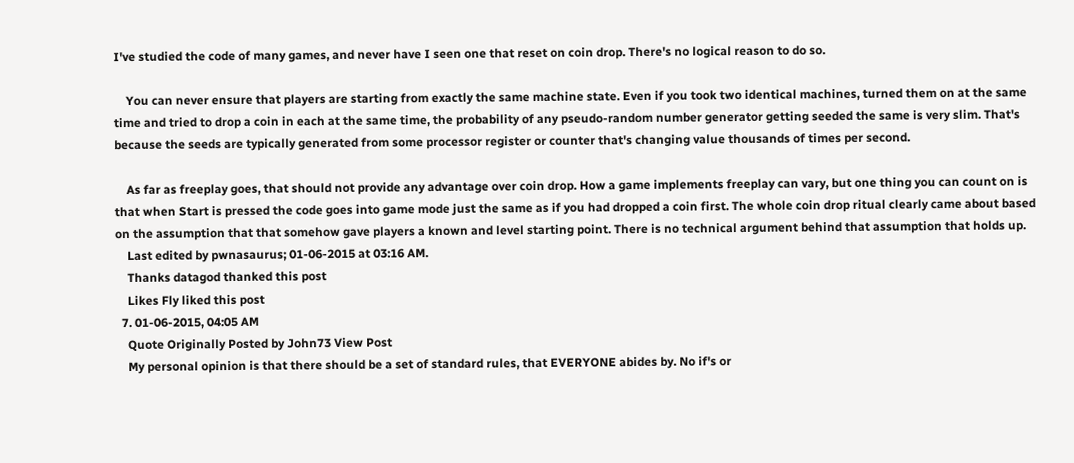I've studied the code of many games, and never have I seen one that reset on coin drop. There's no logical reason to do so.

    You can never ensure that players are starting from exactly the same machine state. Even if you took two identical machines, turned them on at the same time and tried to drop a coin in each at the same time, the probability of any pseudo-random number generator getting seeded the same is very slim. That's because the seeds are typically generated from some processor register or counter that's changing value thousands of times per second.

    As far as freeplay goes, that should not provide any advantage over coin drop. How a game implements freeplay can vary, but one thing you can count on is that when Start is pressed the code goes into game mode just the same as if you had dropped a coin first. The whole coin drop ritual clearly came about based on the assumption that that somehow gave players a known and level starting point. There is no technical argument behind that assumption that holds up.
    Last edited by pwnasaurus; 01-06-2015 at 03:16 AM.
    Thanks datagod thanked this post
    Likes Fly liked this post
  7. 01-06-2015, 04:05 AM
    Quote Originally Posted by John73 View Post
    My personal opinion is that there should be a set of standard rules, that EVERYONE abides by. No if's or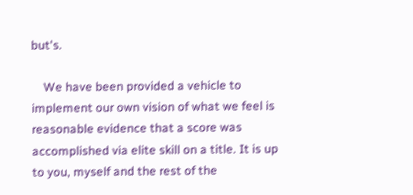but's.

    We have been provided a vehicle to implement our own vision of what we feel is reasonable evidence that a score was accomplished via elite skill on a title. It is up to you, myself and the rest of the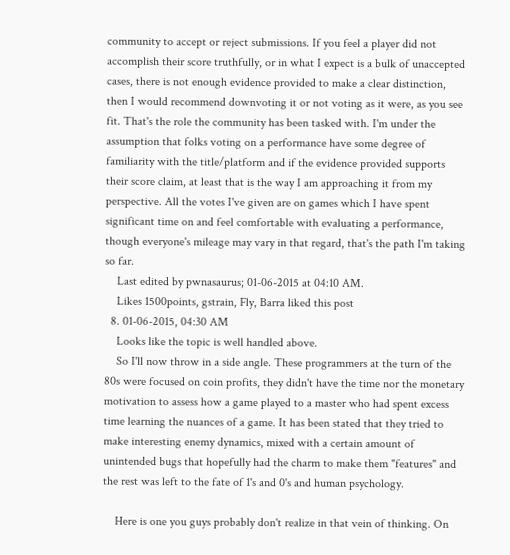community to accept or reject submissions. If you feel a player did not accomplish their score truthfully, or in what I expect is a bulk of unaccepted cases, there is not enough evidence provided to make a clear distinction, then I would recommend downvoting it or not voting as it were, as you see fit. That's the role the community has been tasked with. I'm under the assumption that folks voting on a performance have some degree of familiarity with the title/platform and if the evidence provided supports their score claim, at least that is the way I am approaching it from my perspective. All the votes I've given are on games which I have spent significant time on and feel comfortable with evaluating a performance, though everyone's mileage may vary in that regard, that's the path I'm taking so far.
    Last edited by pwnasaurus; 01-06-2015 at 04:10 AM.
    Likes 1500points, gstrain, Fly, Barra liked this post
  8. 01-06-2015, 04:30 AM
    Looks like the topic is well handled above.
    So I'll now throw in a side angle. These programmers at the turn of the 80s were focused on coin profits, they didn't have the time nor the monetary motivation to assess how a game played to a master who had spent excess time learning the nuances of a game. It has been stated that they tried to make interesting enemy dynamics, mixed with a certain amount of unintended bugs that hopefully had the charm to make them "features" and the rest was left to the fate of 1's and 0's and human psychology.

    Here is one you guys probably don't realize in that vein of thinking. On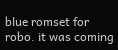blue romset for robo. it was coming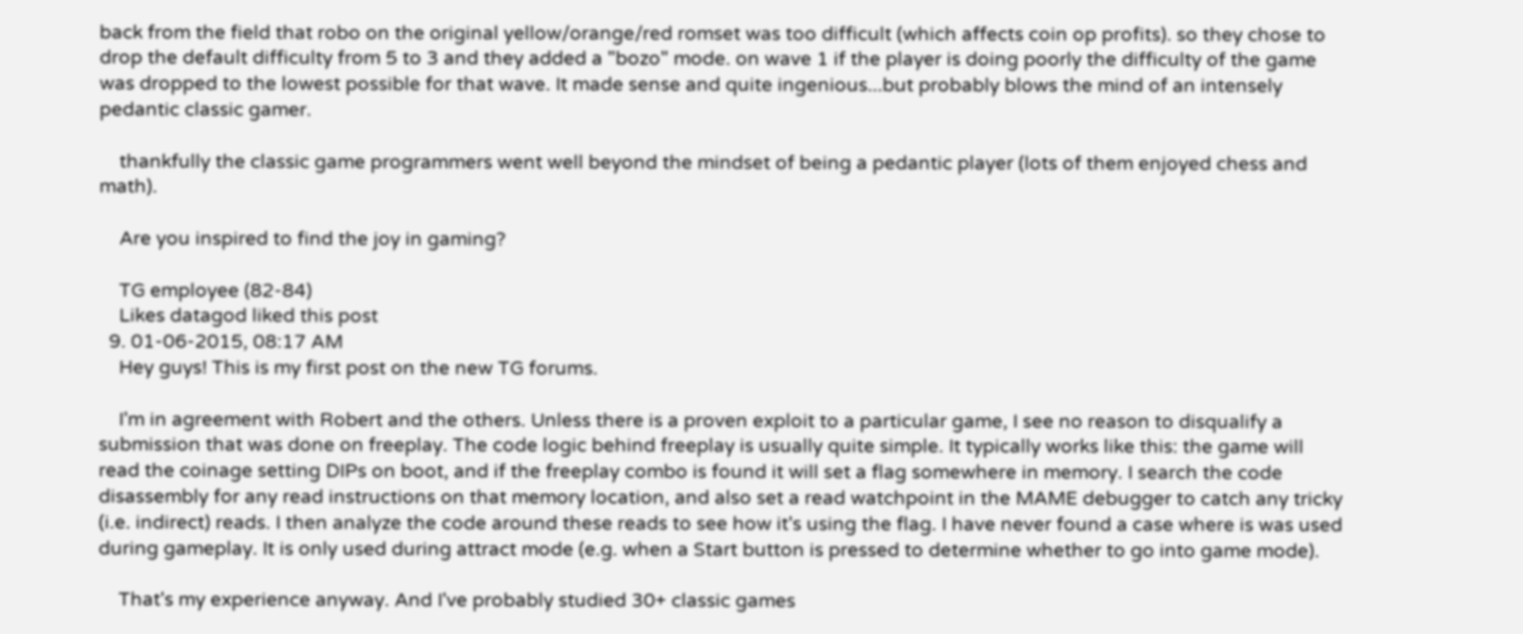back from the field that robo on the original yellow/orange/red romset was too difficult (which affects coin op profits). so they chose to drop the default difficulty from 5 to 3 and they added a "bozo" mode. on wave 1 if the player is doing poorly the difficulty of the game was dropped to the lowest possible for that wave. It made sense and quite ingenious...but probably blows the mind of an intensely pedantic classic gamer.

    thankfully the classic game programmers went well beyond the mindset of being a pedantic player (lots of them enjoyed chess and math).

    Are you inspired to find the joy in gaming?

    TG employee (82-84)
    Likes datagod liked this post
  9. 01-06-2015, 08:17 AM
    Hey guys! This is my first post on the new TG forums.

    I'm in agreement with Robert and the others. Unless there is a proven exploit to a particular game, I see no reason to disqualify a submission that was done on freeplay. The code logic behind freeplay is usually quite simple. It typically works like this: the game will read the coinage setting DIPs on boot, and if the freeplay combo is found it will set a flag somewhere in memory. I search the code disassembly for any read instructions on that memory location, and also set a read watchpoint in the MAME debugger to catch any tricky (i.e. indirect) reads. I then analyze the code around these reads to see how it's using the flag. I have never found a case where is was used during gameplay. It is only used during attract mode (e.g. when a Start button is pressed to determine whether to go into game mode).

    That's my experience anyway. And I've probably studied 30+ classic games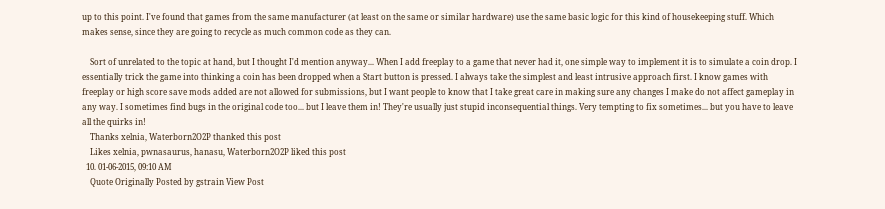up to this point. I've found that games from the same manufacturer (at least on the same or similar hardware) use the same basic logic for this kind of housekeeping stuff. Which makes sense, since they are going to recycle as much common code as they can.

    Sort of unrelated to the topic at hand, but I thought I'd mention anyway... When I add freeplay to a game that never had it, one simple way to implement it is to simulate a coin drop. I essentially trick the game into thinking a coin has been dropped when a Start button is pressed. I always take the simplest and least intrusive approach first. I know games with freeplay or high score save mods added are not allowed for submissions, but I want people to know that I take great care in making sure any changes I make do not affect gameplay in any way. I sometimes find bugs in the original code too... but I leave them in! They're usually just stupid inconsequential things. Very tempting to fix sometimes... but you have to leave all the quirks in!
    Thanks xelnia, Waterborn2O2P thanked this post
    Likes xelnia, pwnasaurus, hanasu, Waterborn2O2P liked this post
  10. 01-06-2015, 09:10 AM
    Quote Originally Posted by gstrain View Post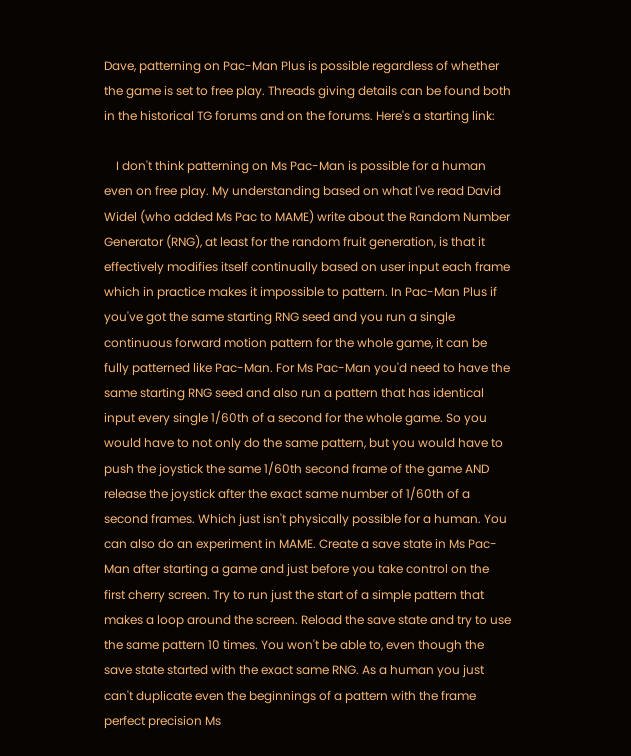Dave, patterning on Pac-Man Plus is possible regardless of whether the game is set to free play. Threads giving details can be found both in the historical TG forums and on the forums. Here's a starting link:

    I don't think patterning on Ms Pac-Man is possible for a human even on free play. My understanding based on what I've read David Widel (who added Ms Pac to MAME) write about the Random Number Generator (RNG), at least for the random fruit generation, is that it effectively modifies itself continually based on user input each frame which in practice makes it impossible to pattern. In Pac-Man Plus if you've got the same starting RNG seed and you run a single continuous forward motion pattern for the whole game, it can be fully patterned like Pac-Man. For Ms Pac-Man you'd need to have the same starting RNG seed and also run a pattern that has identical input every single 1/60th of a second for the whole game. So you would have to not only do the same pattern, but you would have to push the joystick the same 1/60th second frame of the game AND release the joystick after the exact same number of 1/60th of a second frames. Which just isn't physically possible for a human. You can also do an experiment in MAME. Create a save state in Ms Pac-Man after starting a game and just before you take control on the first cherry screen. Try to run just the start of a simple pattern that makes a loop around the screen. Reload the save state and try to use the same pattern 10 times. You won't be able to, even though the save state started with the exact same RNG. As a human you just can't duplicate even the beginnings of a pattern with the frame perfect precision Ms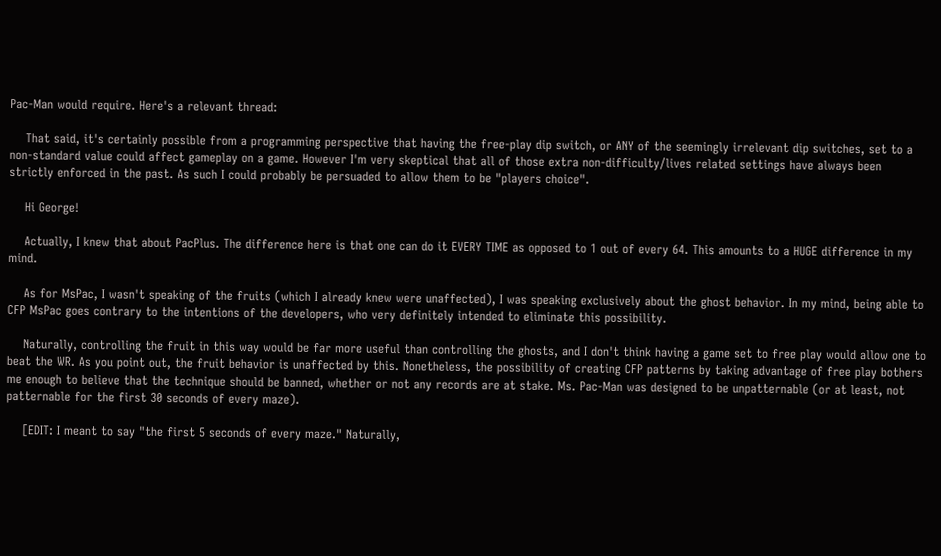Pac-Man would require. Here's a relevant thread:

    That said, it's certainly possible from a programming perspective that having the free-play dip switch, or ANY of the seemingly irrelevant dip switches, set to a non-standard value could affect gameplay on a game. However I'm very skeptical that all of those extra non-difficulty/lives related settings have always been strictly enforced in the past. As such I could probably be persuaded to allow them to be "players choice".

    Hi George!

    Actually, I knew that about PacPlus. The difference here is that one can do it EVERY TIME as opposed to 1 out of every 64. This amounts to a HUGE difference in my mind.

    As for MsPac, I wasn't speaking of the fruits (which I already knew were unaffected), I was speaking exclusively about the ghost behavior. In my mind, being able to CFP MsPac goes contrary to the intentions of the developers, who very definitely intended to eliminate this possibility.

    Naturally, controlling the fruit in this way would be far more useful than controlling the ghosts, and I don't think having a game set to free play would allow one to beat the WR. As you point out, the fruit behavior is unaffected by this. Nonetheless, the possibility of creating CFP patterns by taking advantage of free play bothers me enough to believe that the technique should be banned, whether or not any records are at stake. Ms. Pac-Man was designed to be unpatternable (or at least, not patternable for the first 30 seconds of every maze).

    [EDIT: I meant to say "the first 5 seconds of every maze." Naturally,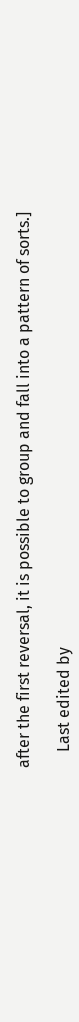after the first reversal, it is possible to group and fall into a pattern of sorts.]

    Last edited by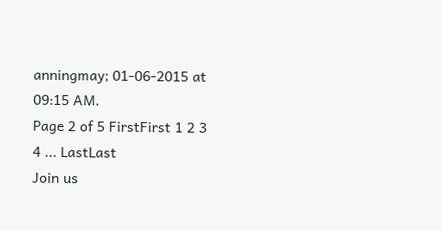anningmay; 01-06-2015 at 09:15 AM.
Page 2 of 5 FirstFirst 1 2 3 4 ... LastLast
Join us